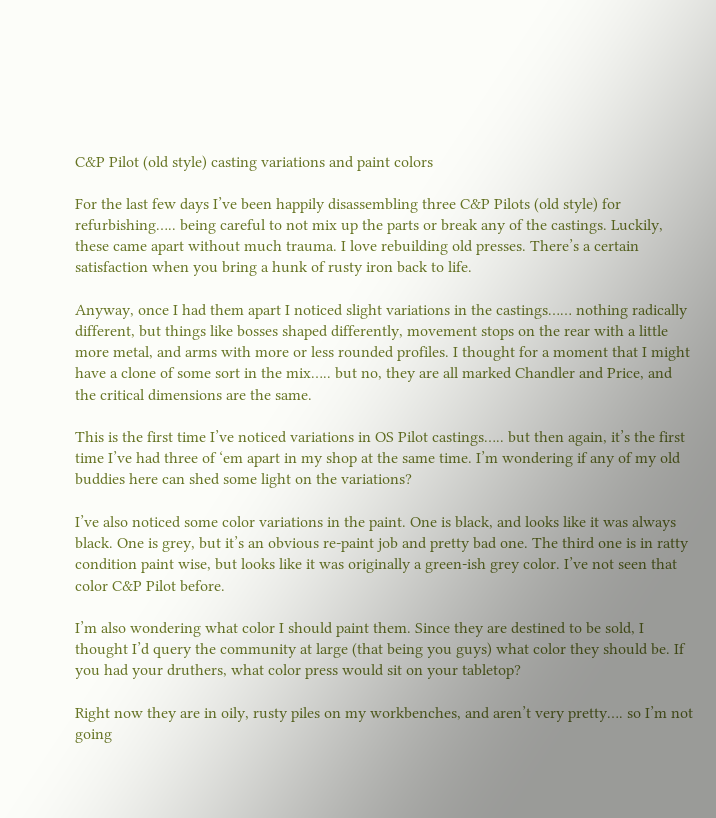C&P Pilot (old style) casting variations and paint colors

For the last few days I’ve been happily disassembling three C&P Pilots (old style) for refurbishing….. being careful to not mix up the parts or break any of the castings. Luckily, these came apart without much trauma. I love rebuilding old presses. There’s a certain satisfaction when you bring a hunk of rusty iron back to life.

Anyway, once I had them apart I noticed slight variations in the castings…… nothing radically different, but things like bosses shaped differently, movement stops on the rear with a little more metal, and arms with more or less rounded profiles. I thought for a moment that I might have a clone of some sort in the mix….. but no, they are all marked Chandler and Price, and the critical dimensions are the same.

This is the first time I’ve noticed variations in OS Pilot castings….. but then again, it’s the first time I’ve had three of ‘em apart in my shop at the same time. I’m wondering if any of my old buddies here can shed some light on the variations?

I’ve also noticed some color variations in the paint. One is black, and looks like it was always black. One is grey, but it’s an obvious re-paint job and pretty bad one. The third one is in ratty condition paint wise, but looks like it was originally a green-ish grey color. I’ve not seen that color C&P Pilot before.

I’m also wondering what color I should paint them. Since they are destined to be sold, I thought I’d query the community at large (that being you guys) what color they should be. If you had your druthers, what color press would sit on your tabletop?

Right now they are in oily, rusty piles on my workbenches, and aren’t very pretty…. so I’m not going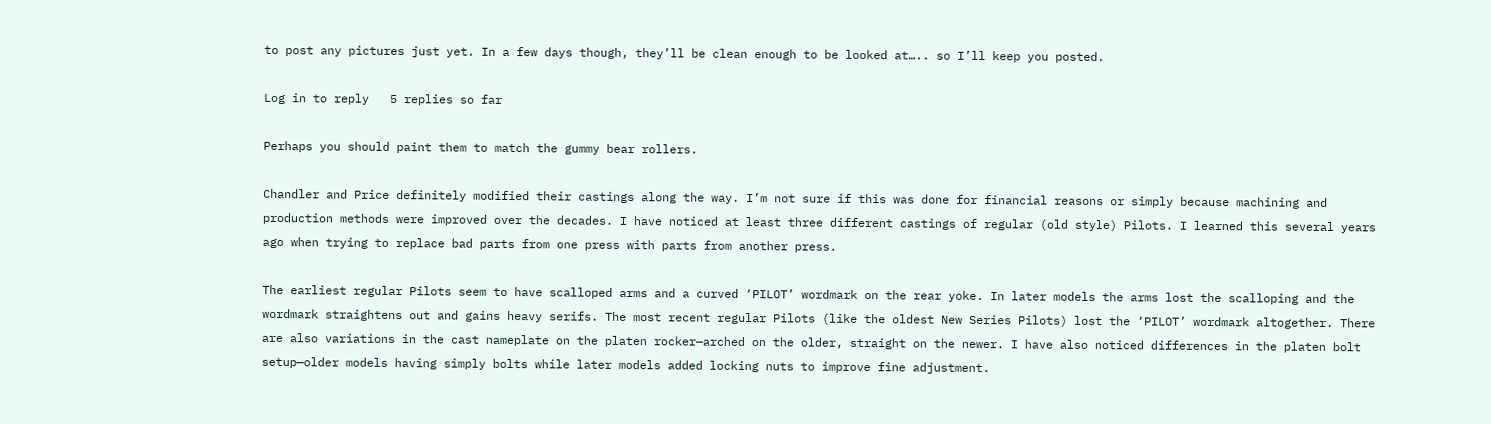to post any pictures just yet. In a few days though, they’ll be clean enough to be looked at….. so I’ll keep you posted.

Log in to reply   5 replies so far

Perhaps you should paint them to match the gummy bear rollers.

Chandler and Price definitely modified their castings along the way. I’m not sure if this was done for financial reasons or simply because machining and production methods were improved over the decades. I have noticed at least three different castings of regular (old style) Pilots. I learned this several years ago when trying to replace bad parts from one press with parts from another press.

The earliest regular Pilots seem to have scalloped arms and a curved ‘PILOT’ wordmark on the rear yoke. In later models the arms lost the scalloping and the wordmark straightens out and gains heavy serifs. The most recent regular Pilots (like the oldest New Series Pilots) lost the ‘PILOT’ wordmark altogether. There are also variations in the cast nameplate on the platen rocker—arched on the older, straight on the newer. I have also noticed differences in the platen bolt setup—older models having simply bolts while later models added locking nuts to improve fine adjustment.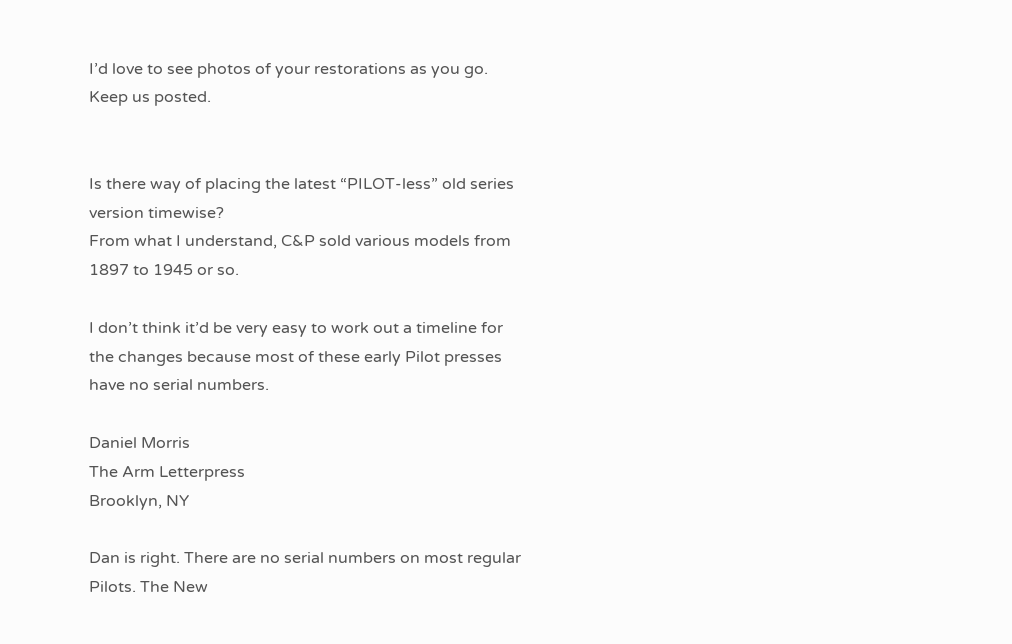I’d love to see photos of your restorations as you go. Keep us posted.


Is there way of placing the latest “PILOT-less” old series version timewise?
From what I understand, C&P sold various models from 1897 to 1945 or so.

I don’t think it’d be very easy to work out a timeline for the changes because most of these early Pilot presses have no serial numbers.

Daniel Morris
The Arm Letterpress
Brooklyn, NY

Dan is right. There are no serial numbers on most regular Pilots. The New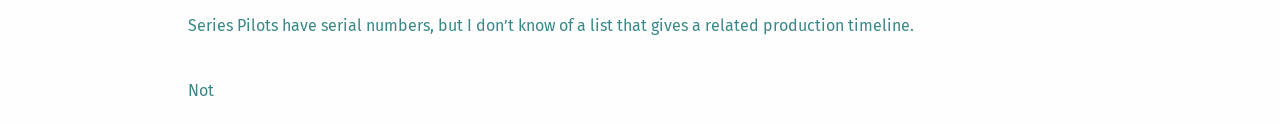Series Pilots have serial numbers, but I don’t know of a list that gives a related production timeline.

Not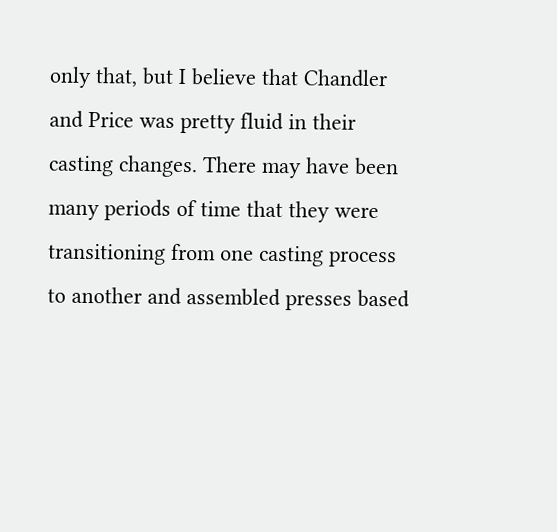only that, but I believe that Chandler and Price was pretty fluid in their casting changes. There may have been many periods of time that they were transitioning from one casting process to another and assembled presses based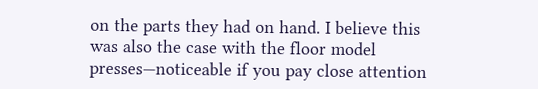on the parts they had on hand. I believe this was also the case with the floor model presses—noticeable if you pay close attention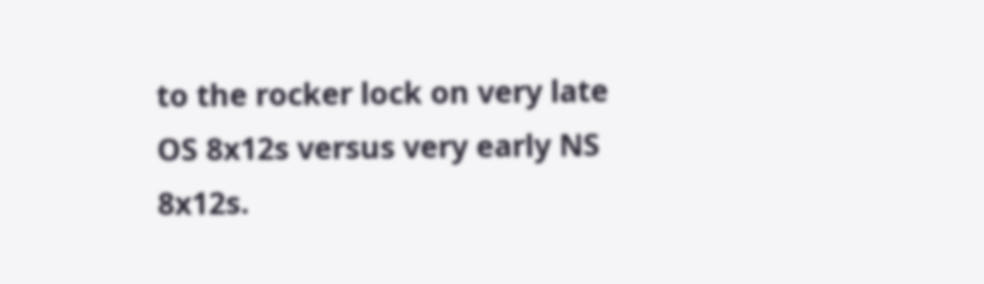to the rocker lock on very late OS 8x12s versus very early NS 8x12s.